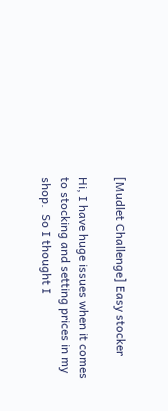[Mudlet Challenge] Easy stocker

Hi, I have huge issues when it comes to stocking and setting prices in my shop.  So I thought I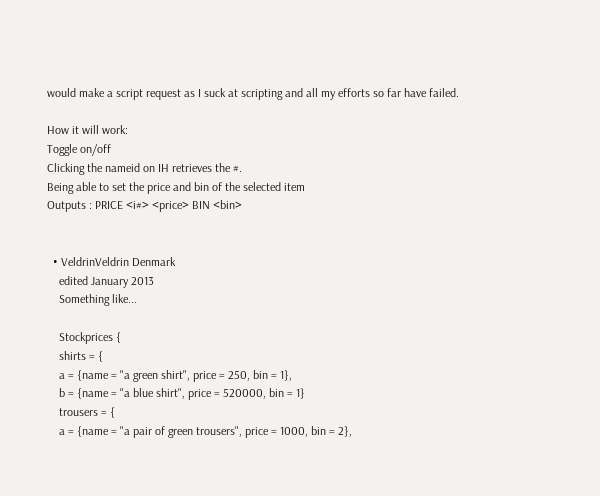would make a script request as I suck at scripting and all my efforts so far have failed.

How it will work:
Toggle on/off
Clicking the nameid on IH retrieves the #.
Being able to set the price and bin of the selected item
Outputs : PRICE <i#> <price> BIN <bin>


  • VeldrinVeldrin Denmark
    edited January 2013
    Something like...

    Stockprices {
    shirts = {
    a = {name = "a green shirt", price = 250, bin = 1},
    b = {name = "a blue shirt", price = 520000, bin = 1}
    trousers = {
    a = {name = "a pair of green trousers", price = 1000, bin = 2},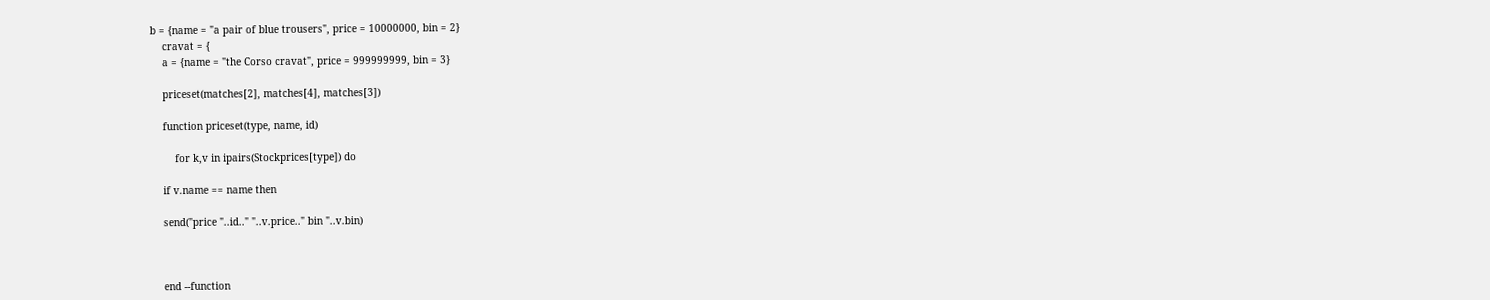b = {name = "a pair of blue trousers", price = 10000000, bin = 2}
    cravat = {
    a = {name = "the Corso cravat", price = 999999999, bin = 3}

    priceset(matches[2], matches[4], matches[3])

    function priceset(type, name, id)

        for k,v in ipairs(Stockprices[type]) do

    if v.name == name then

    send("price "..id.." "..v.price.." bin "..v.bin)



    end --function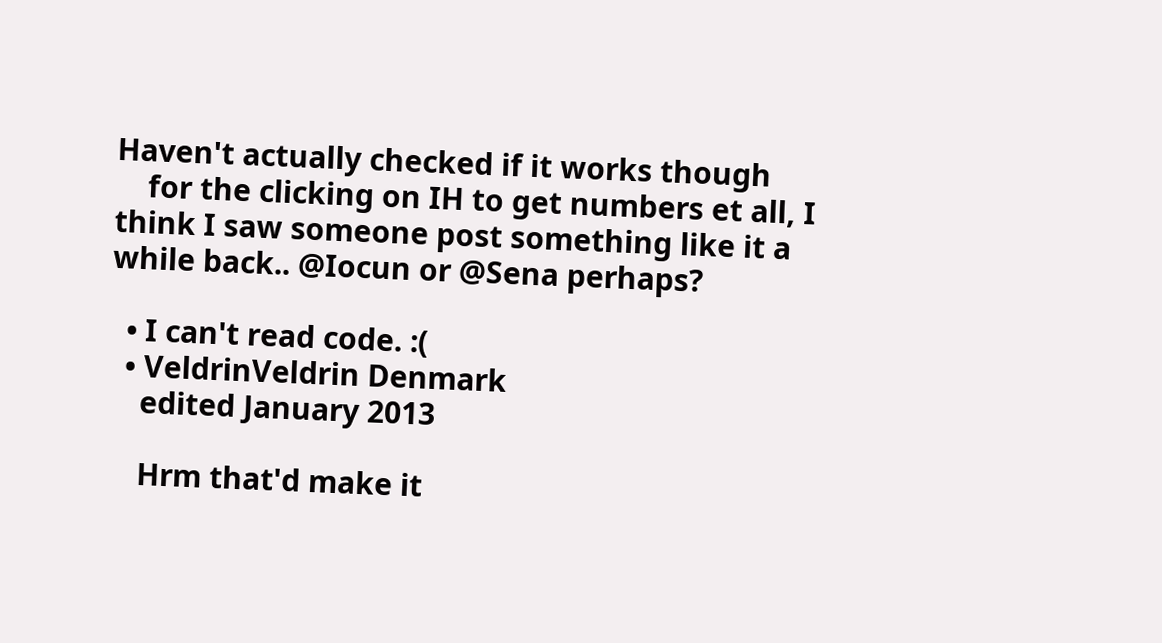Haven't actually checked if it works though
    for the clicking on IH to get numbers et all, I think I saw someone post something like it a while back.. @Iocun or @Sena perhaps?

  • I can't read code. :(
  • VeldrinVeldrin Denmark
    edited January 2013

    Hrm that'd make it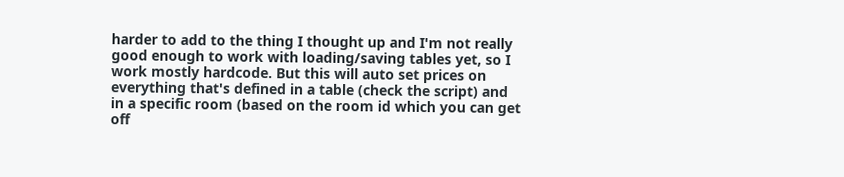harder to add to the thing I thought up and I'm not really good enough to work with loading/saving tables yet, so I work mostly hardcode. But this will auto set prices on everything that's defined in a table (check the script) and in a specific room (based on the room id which you can get off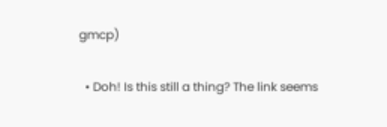gmcp)

  • Doh! Is this still a thing? The link seems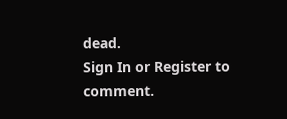dead.
Sign In or Register to comment.